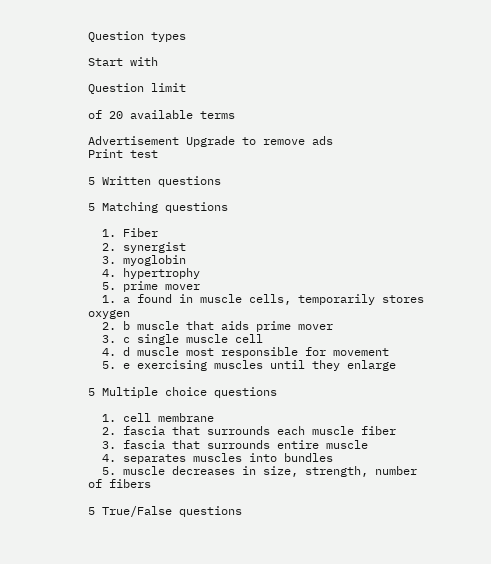Question types

Start with

Question limit

of 20 available terms

Advertisement Upgrade to remove ads
Print test

5 Written questions

5 Matching questions

  1. Fiber
  2. synergist
  3. myoglobin
  4. hypertrophy
  5. prime mover
  1. a found in muscle cells, temporarily stores oxygen
  2. b muscle that aids prime mover
  3. c single muscle cell
  4. d muscle most responsible for movement
  5. e exercising muscles until they enlarge

5 Multiple choice questions

  1. cell membrane
  2. fascia that surrounds each muscle fiber
  3. fascia that surrounds entire muscle
  4. separates muscles into bundles
  5. muscle decreases in size, strength, number of fibers

5 True/False questions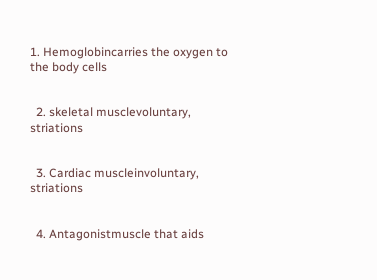1. Hemoglobincarries the oxygen to the body cells


  2. skeletal musclevoluntary, striations


  3. Cardiac muscleinvoluntary, striations


  4. Antagonistmuscle that aids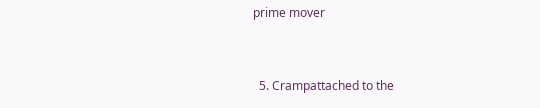prime mover


  5. Crampattached to the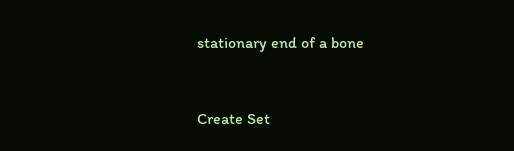stationary end of a bone


Create Set